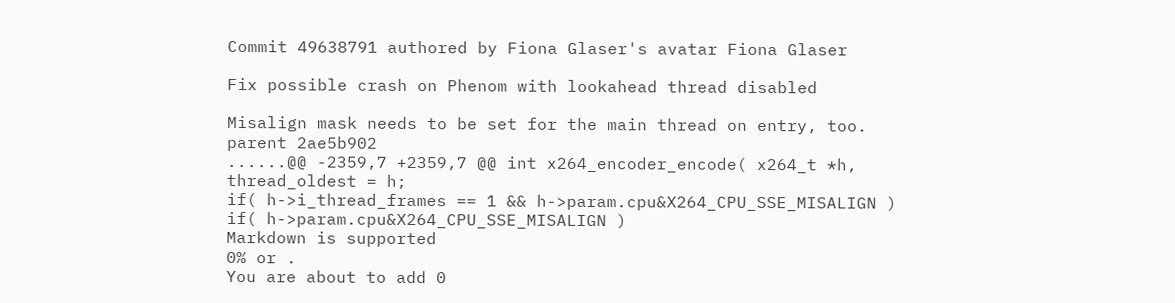Commit 49638791 authored by Fiona Glaser's avatar Fiona Glaser

Fix possible crash on Phenom with lookahead thread disabled

Misalign mask needs to be set for the main thread on entry, too.
parent 2ae5b902
......@@ -2359,7 +2359,7 @@ int x264_encoder_encode( x264_t *h,
thread_oldest = h;
if( h->i_thread_frames == 1 && h->param.cpu&X264_CPU_SSE_MISALIGN )
if( h->param.cpu&X264_CPU_SSE_MISALIGN )
Markdown is supported
0% or .
You are about to add 0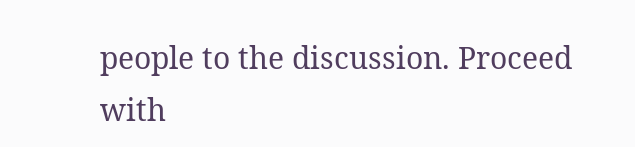people to the discussion. Proceed with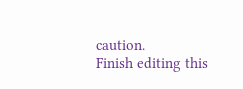caution.
Finish editing this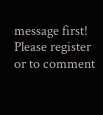message first!
Please register or to comment